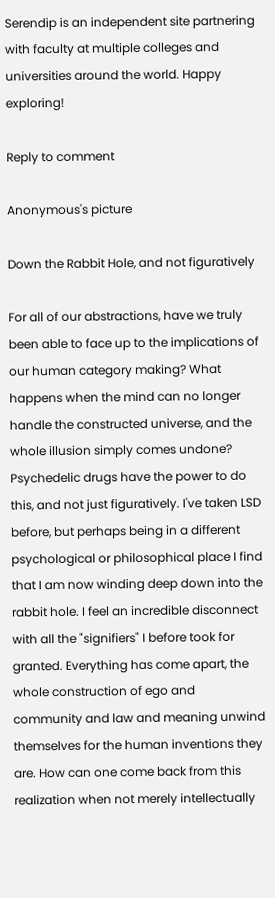Serendip is an independent site partnering with faculty at multiple colleges and universities around the world. Happy exploring!

Reply to comment

Anonymous's picture

Down the Rabbit Hole, and not figuratively

For all of our abstractions, have we truly been able to face up to the implications of our human category making? What happens when the mind can no longer handle the constructed universe, and the whole illusion simply comes undone? Psychedelic drugs have the power to do this, and not just figuratively. I've taken LSD before, but perhaps being in a different psychological or philosophical place I find that I am now winding deep down into the rabbit hole. I feel an incredible disconnect with all the "signifiers" I before took for granted. Everything has come apart, the whole construction of ego and community and law and meaning unwind themselves for the human inventions they are. How can one come back from this realization when not merely intellectually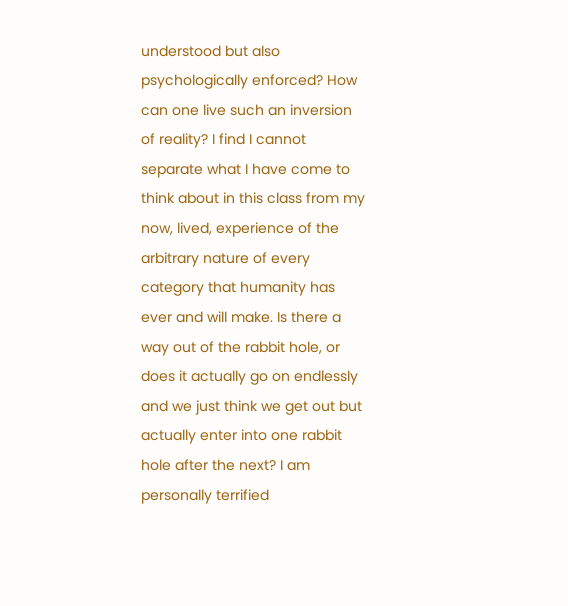understood but also psychologically enforced? How can one live such an inversion of reality? I find I cannot separate what I have come to think about in this class from my now, lived, experience of the arbitrary nature of every category that humanity has ever and will make. Is there a way out of the rabbit hole, or does it actually go on endlessly and we just think we get out but actually enter into one rabbit hole after the next? I am personally terrified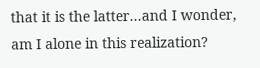that it is the latter...and I wonder, am I alone in this realization?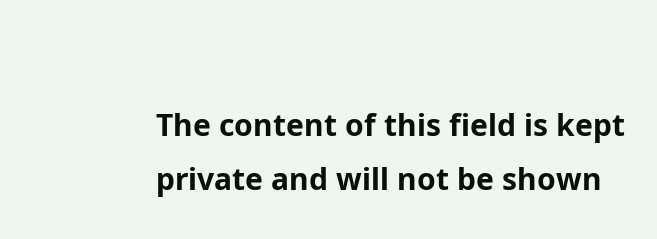The content of this field is kept private and will not be shown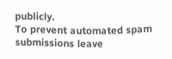publicly.
To prevent automated spam submissions leave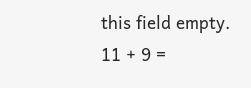this field empty.
11 + 9 =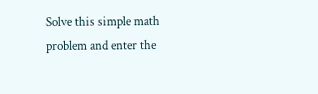Solve this simple math problem and enter the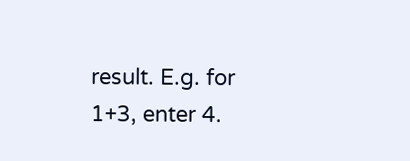result. E.g. for 1+3, enter 4.